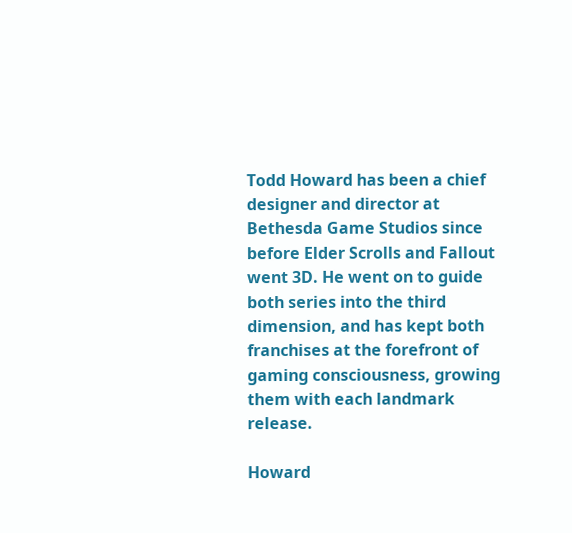Todd Howard has been a chief designer and director at Bethesda Game Studios since before Elder Scrolls and Fallout went 3D. He went on to guide both series into the third dimension, and has kept both franchises at the forefront of gaming consciousness, growing them with each landmark release.

Howard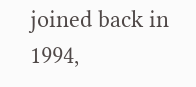joined back in 1994,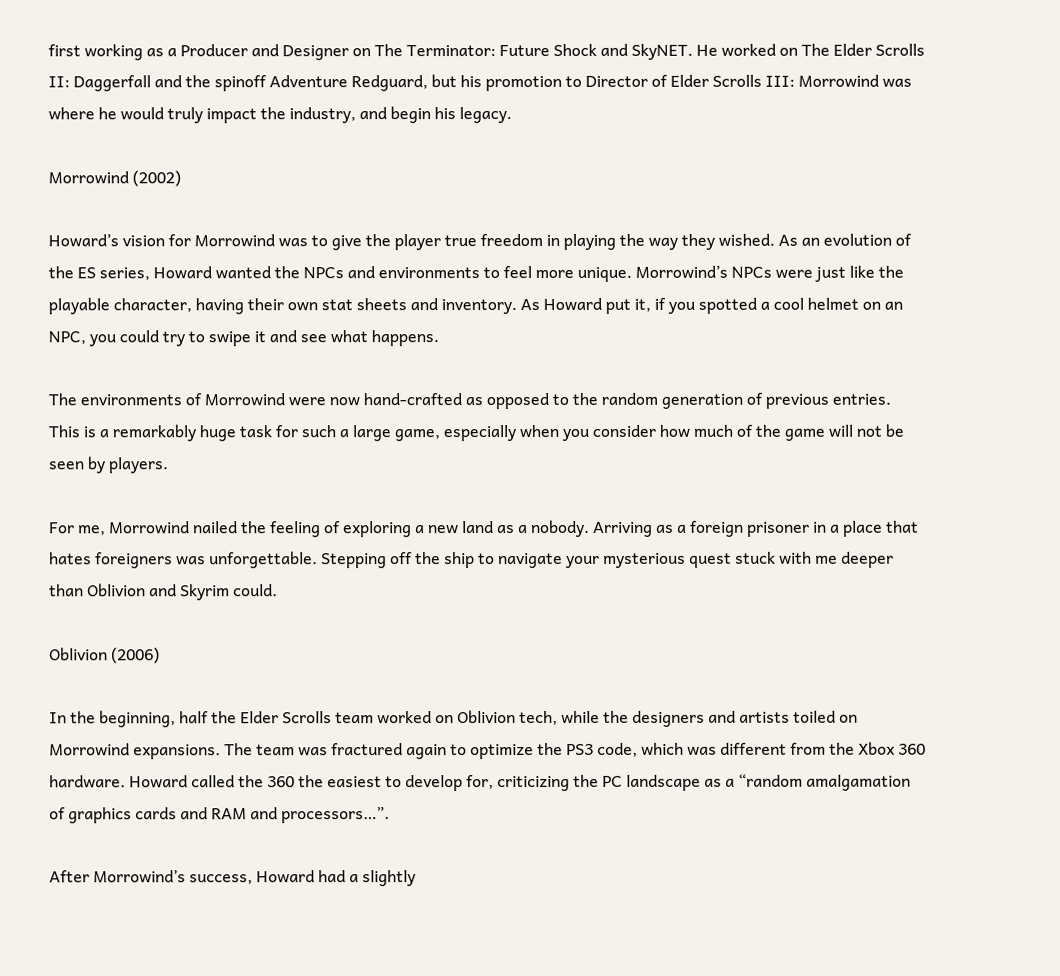first working as a Producer and Designer on The Terminator: Future Shock and SkyNET. He worked on The Elder Scrolls II: Daggerfall and the spinoff Adventure Redguard, but his promotion to Director of Elder Scrolls III: Morrowind was where he would truly impact the industry, and begin his legacy.

Morrowind (2002)

Howard’s vision for Morrowind was to give the player true freedom in playing the way they wished. As an evolution of the ES series, Howard wanted the NPCs and environments to feel more unique. Morrowind’s NPCs were just like the playable character, having their own stat sheets and inventory. As Howard put it, if you spotted a cool helmet on an NPC, you could try to swipe it and see what happens.

The environments of Morrowind were now hand-crafted as opposed to the random generation of previous entries. This is a remarkably huge task for such a large game, especially when you consider how much of the game will not be seen by players.

For me, Morrowind nailed the feeling of exploring a new land as a nobody. Arriving as a foreign prisoner in a place that hates foreigners was unforgettable. Stepping off the ship to navigate your mysterious quest stuck with me deeper than Oblivion and Skyrim could.

Oblivion (2006)

In the beginning, half the Elder Scrolls team worked on Oblivion tech, while the designers and artists toiled on Morrowind expansions. The team was fractured again to optimize the PS3 code, which was different from the Xbox 360 hardware. Howard called the 360 the easiest to develop for, criticizing the PC landscape as a “random amalgamation of graphics cards and RAM and processors…”.

After Morrowind’s success, Howard had a slightly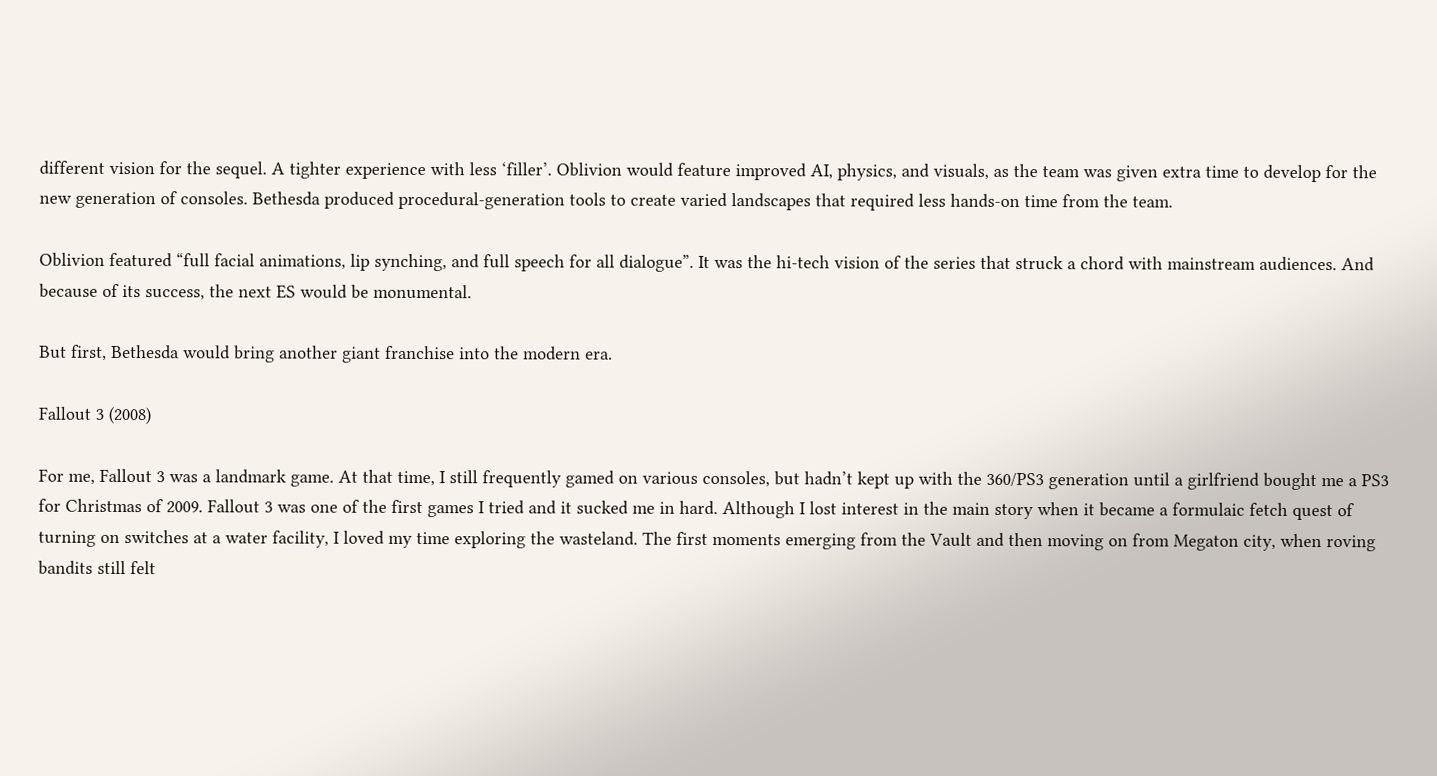different vision for the sequel. A tighter experience with less ‘filler’. Oblivion would feature improved AI, physics, and visuals, as the team was given extra time to develop for the new generation of consoles. Bethesda produced procedural-generation tools to create varied landscapes that required less hands-on time from the team.

Oblivion featured “full facial animations, lip synching, and full speech for all dialogue”. It was the hi-tech vision of the series that struck a chord with mainstream audiences. And because of its success, the next ES would be monumental.

But first, Bethesda would bring another giant franchise into the modern era.

Fallout 3 (2008)

For me, Fallout 3 was a landmark game. At that time, I still frequently gamed on various consoles, but hadn’t kept up with the 360/PS3 generation until a girlfriend bought me a PS3 for Christmas of 2009. Fallout 3 was one of the first games I tried and it sucked me in hard. Although I lost interest in the main story when it became a formulaic fetch quest of turning on switches at a water facility, I loved my time exploring the wasteland. The first moments emerging from the Vault and then moving on from Megaton city, when roving bandits still felt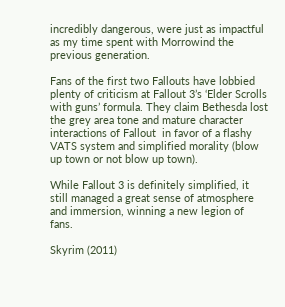incredibly dangerous, were just as impactful as my time spent with Morrowind the previous generation.

Fans of the first two Fallouts have lobbied plenty of criticism at Fallout 3’s ‘Elder Scrolls with guns’ formula. They claim Bethesda lost the grey area tone and mature character interactions of Fallout  in favor of a flashy VATS system and simplified morality (blow up town or not blow up town).

While Fallout 3 is definitely simplified, it still managed a great sense of atmosphere and immersion, winning a new legion of fans.

Skyrim (2011)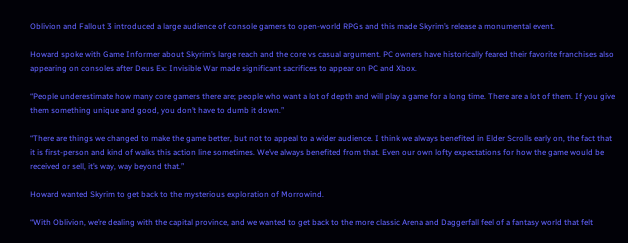Oblivion and Fallout 3 introduced a large audience of console gamers to open-world RPGs and this made Skyrim’s release a monumental event.

Howard spoke with Game Informer about Skyrim’s large reach and the core vs casual argument. PC owners have historically feared their favorite franchises also appearing on consoles after Deus Ex: Invisible War made significant sacrifices to appear on PC and Xbox.

“People underestimate how many core gamers there are; people who want a lot of depth and will play a game for a long time. There are a lot of them. If you give them something unique and good, you don’t have to dumb it down.”

“There are things we changed to make the game better, but not to appeal to a wider audience. I think we always benefited in Elder Scrolls early on, the fact that it is first-person and kind of walks this action line sometimes. We’ve always benefited from that. Even our own lofty expectations for how the game would be received or sell, it’s way, way beyond that.”

Howard wanted Skyrim to get back to the mysterious exploration of Morrowind.

“With Oblivion, we’re dealing with the capital province, and we wanted to get back to the more classic Arena and Daggerfall feel of a fantasy world that felt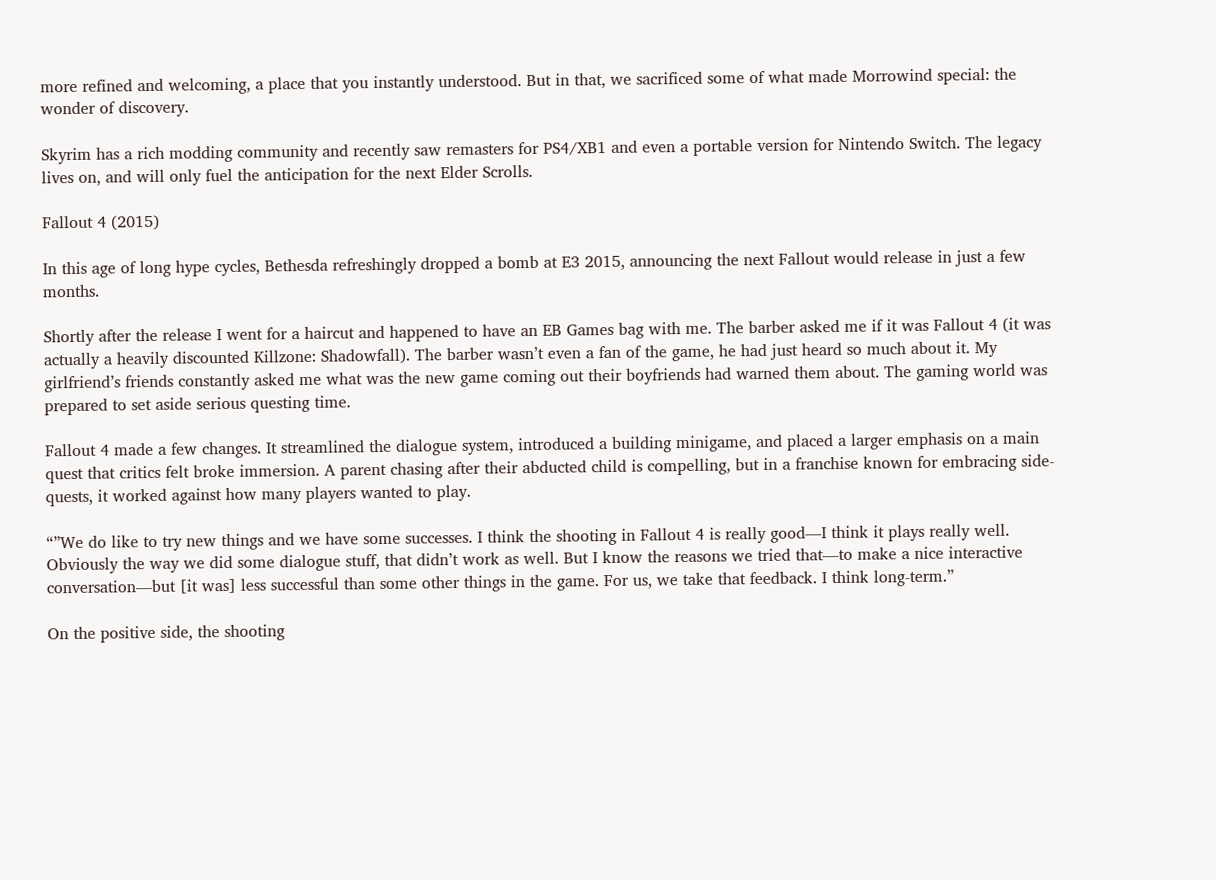more refined and welcoming, a place that you instantly understood. But in that, we sacrificed some of what made Morrowind special: the wonder of discovery.

Skyrim has a rich modding community and recently saw remasters for PS4/XB1 and even a portable version for Nintendo Switch. The legacy lives on, and will only fuel the anticipation for the next Elder Scrolls.

Fallout 4 (2015)

In this age of long hype cycles, Bethesda refreshingly dropped a bomb at E3 2015, announcing the next Fallout would release in just a few months.

Shortly after the release I went for a haircut and happened to have an EB Games bag with me. The barber asked me if it was Fallout 4 (it was actually a heavily discounted Killzone: Shadowfall). The barber wasn’t even a fan of the game, he had just heard so much about it. My girlfriend’s friends constantly asked me what was the new game coming out their boyfriends had warned them about. The gaming world was prepared to set aside serious questing time.

Fallout 4 made a few changes. It streamlined the dialogue system, introduced a building minigame, and placed a larger emphasis on a main quest that critics felt broke immersion. A parent chasing after their abducted child is compelling, but in a franchise known for embracing side-quests, it worked against how many players wanted to play.

“”We do like to try new things and we have some successes. I think the shooting in Fallout 4 is really good—I think it plays really well. Obviously the way we did some dialogue stuff, that didn’t work as well. But I know the reasons we tried that—to make a nice interactive conversation—but [it was] less successful than some other things in the game. For us, we take that feedback. I think long-term.”

On the positive side, the shooting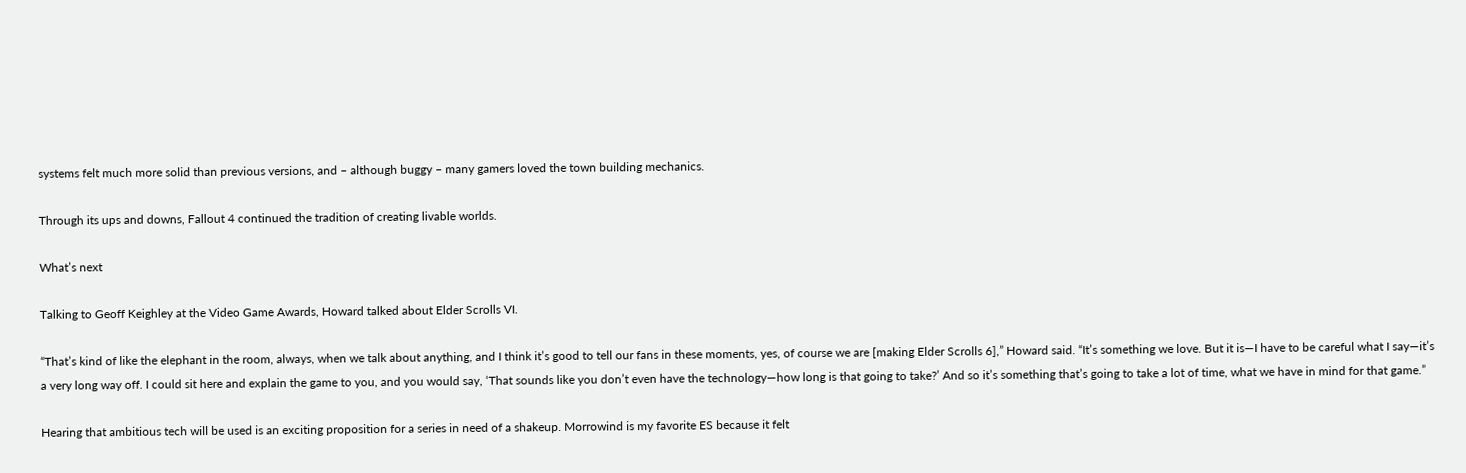systems felt much more solid than previous versions, and – although buggy – many gamers loved the town building mechanics.

Through its ups and downs, Fallout 4 continued the tradition of creating livable worlds.

What’s next

Talking to Geoff Keighley at the Video Game Awards, Howard talked about Elder Scrolls VI.

“That’s kind of like the elephant in the room, always, when we talk about anything, and I think it’s good to tell our fans in these moments, yes, of course we are [making Elder Scrolls 6],” Howard said. “It’s something we love. But it is—I have to be careful what I say—it’s a very long way off. I could sit here and explain the game to you, and you would say, ‘That sounds like you don’t even have the technology—how long is that going to take?’ And so it’s something that’s going to take a lot of time, what we have in mind for that game.”

Hearing that ambitious tech will be used is an exciting proposition for a series in need of a shakeup. Morrowind is my favorite ES because it felt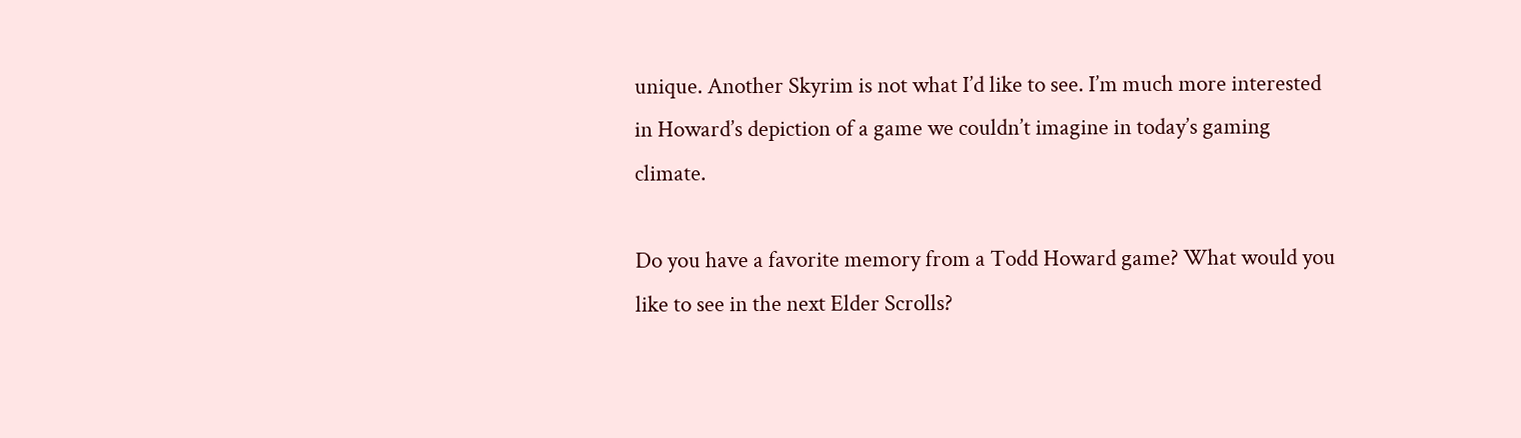unique. Another Skyrim is not what I’d like to see. I’m much more interested in Howard’s depiction of a game we couldn’t imagine in today’s gaming climate.

Do you have a favorite memory from a Todd Howard game? What would you like to see in the next Elder Scrolls?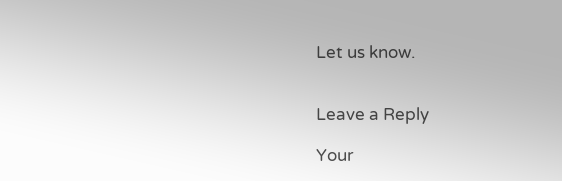Let us know.


Leave a Reply

Your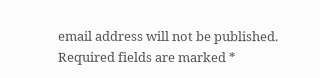email address will not be published. Required fields are marked *